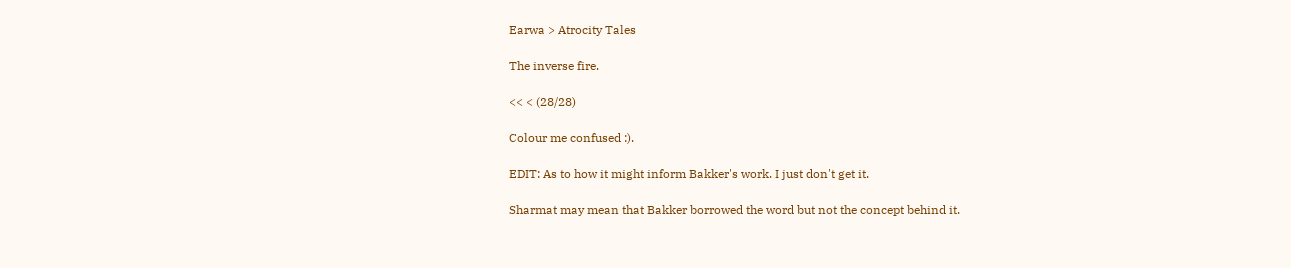Earwa > Atrocity Tales

The inverse fire.

<< < (28/28)

Colour me confused :).

EDIT: As to how it might inform Bakker's work. I just don't get it.

Sharmat may mean that Bakker borrowed the word but not the concept behind it.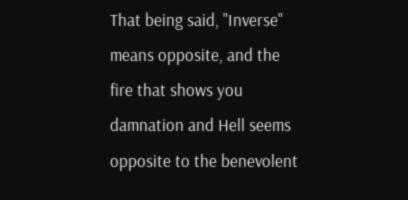That being said, "Inverse" means opposite, and the fire that shows you damnation and Hell seems opposite to the benevolent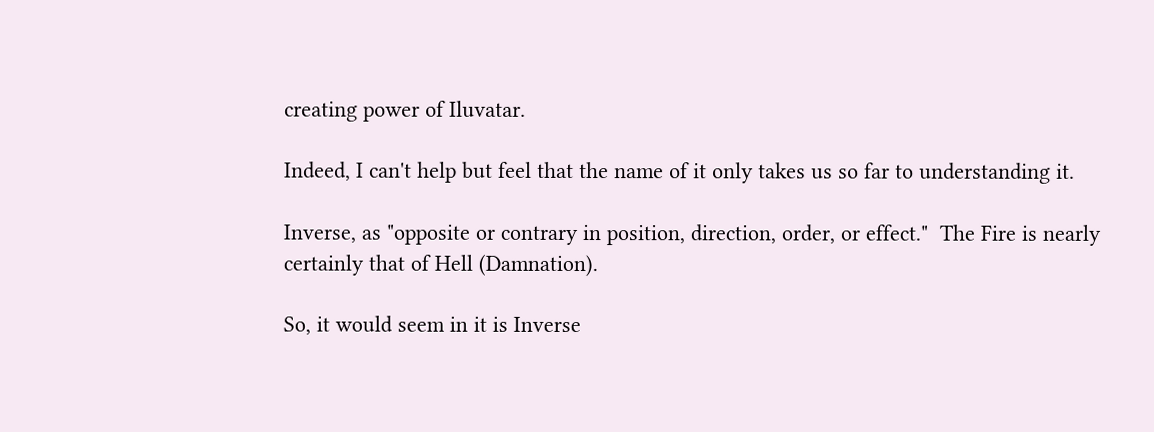creating power of Iluvatar.

Indeed, I can't help but feel that the name of it only takes us so far to understanding it.

Inverse, as "opposite or contrary in position, direction, order, or effect."  The Fire is nearly certainly that of Hell (Damnation).

So, it would seem in it is Inverse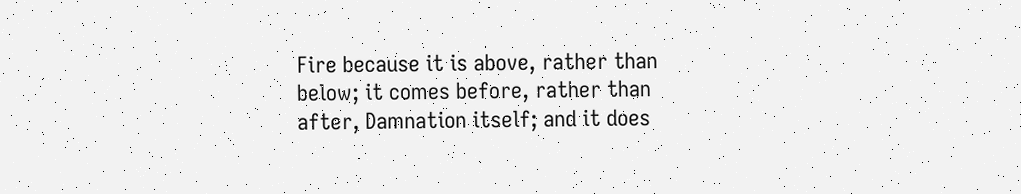Fire because it is above, rather than below; it comes before, rather than after, Damnation itself; and it does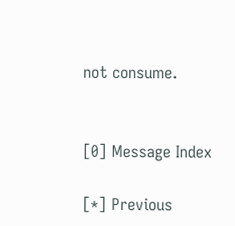not consume.


[0] Message Index

[*] Previous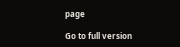page

Go to full version